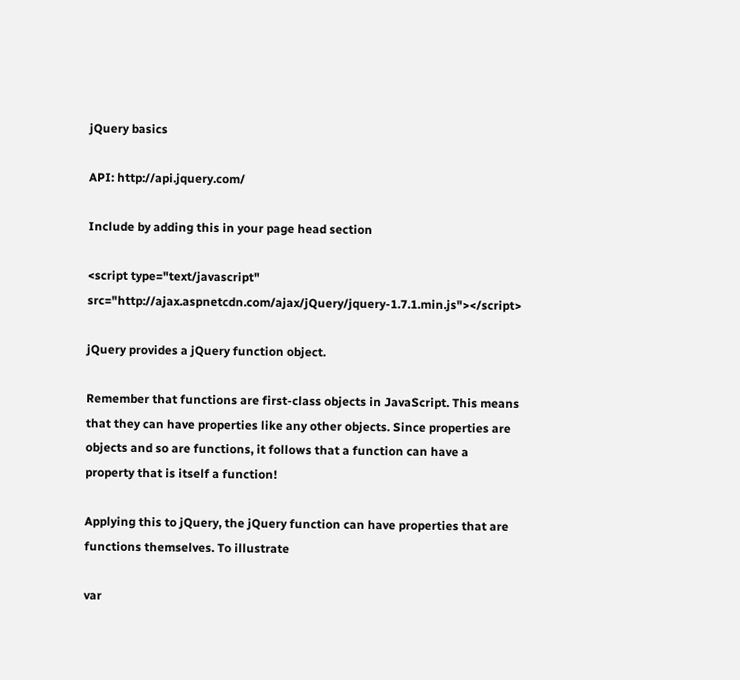jQuery basics

API: http://api.jquery.com/

Include by adding this in your page head section

<script type="text/javascript" src="http://ajax.aspnetcdn.com/ajax/jQuery/jquery-1.7.1.min.js"></script>

jQuery provides a jQuery function object.

Remember that functions are first-class objects in JavaScript. This means that they can have properties like any other objects. Since properties are objects and so are functions, it follows that a function can have a property that is itself a function!

Applying this to jQuery, the jQuery function can have properties that are functions themselves. To illustrate

var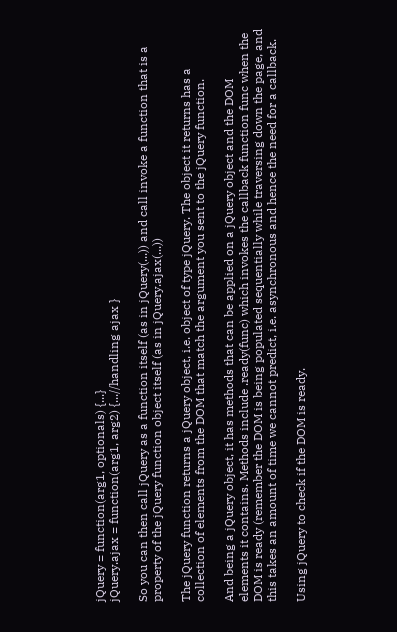jQuery = function(arg1, optionals) {...}
jQuery.ajax = function(arg1, arg2) {...//handling ajax }

So you can then call jQuery as a function itself (as in jQuery(...)) and call invoke a function that is a property of the jQuery function object itself (as in jQuery.ajax(...))

The jQuery function returns a jQuery object, i.e. object of type jQuery. The object it returns has a collection of elements from the DOM that match the argument you sent to the jQuery function.

And being a jQuery object, it has methods that can be applied on a jQuery object and the DOM elements it contains. Methods include .ready(func) which invokes the callback function func when the DOM is ready (remember the DOM is being populated sequentially while traversing down the page, and this takes an amount of time we cannot predict, i.e. asynchronous and hence the need for a callback.

Using jQuery to check if the DOM is ready.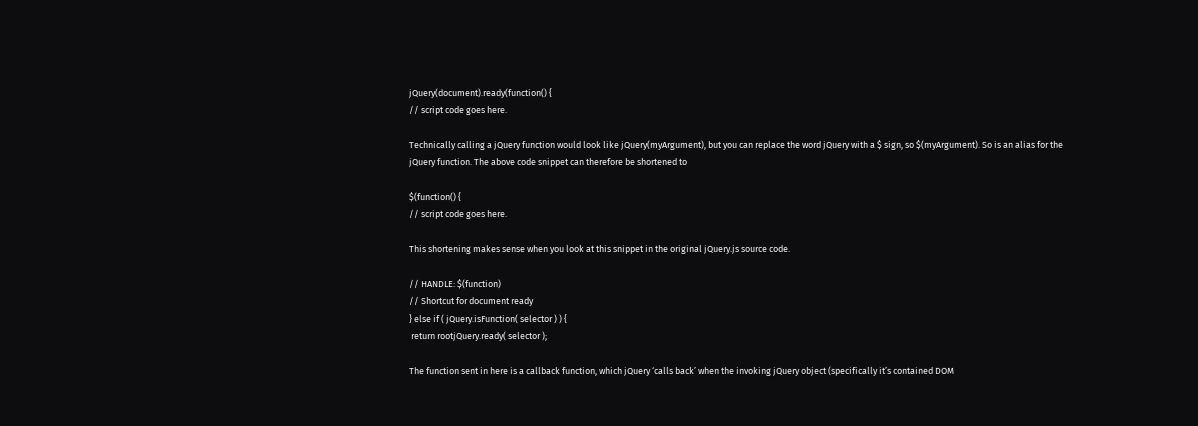jQuery(document).ready(function() {
// script code goes here.

Technically calling a jQuery function would look like jQuery(myArgument), but you can replace the word jQuery with a $ sign, so $(myArgument). So is an alias for the jQuery function. The above code snippet can therefore be shortened to

$(function() {
// script code goes here.

This shortening makes sense when you look at this snippet in the original jQuery.js source code.

// HANDLE: $(function)
// Shortcut for document ready
} else if ( jQuery.isFunction( selector ) ) {
 return rootjQuery.ready( selector );

The function sent in here is a callback function, which jQuery ‘calls back’ when the invoking jQuery object (specifically it’s contained DOM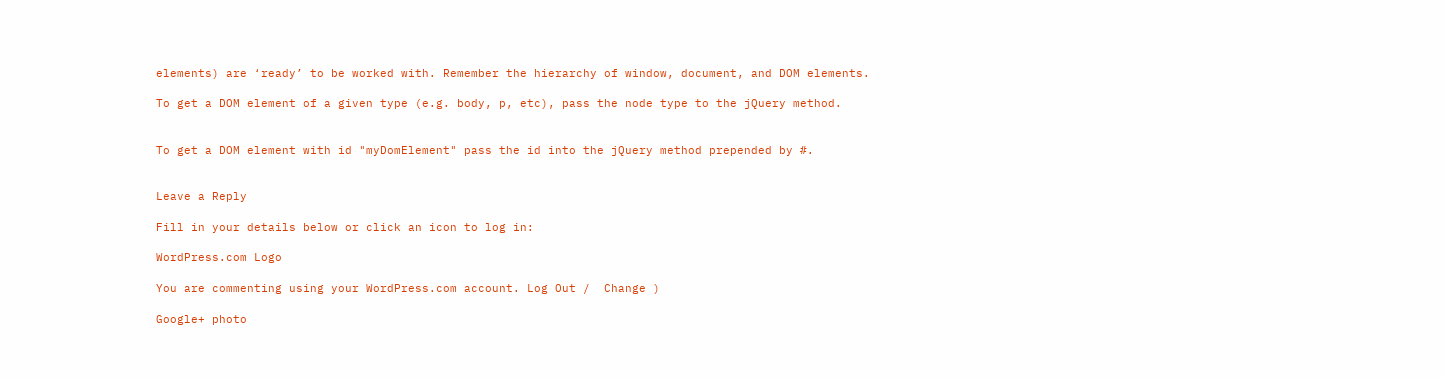elements) are ‘ready’ to be worked with. Remember the hierarchy of window, document, and DOM elements.

To get a DOM element of a given type (e.g. body, p, etc), pass the node type to the jQuery method.


To get a DOM element with id "myDomElement" pass the id into the jQuery method prepended by #.


Leave a Reply

Fill in your details below or click an icon to log in:

WordPress.com Logo

You are commenting using your WordPress.com account. Log Out /  Change )

Google+ photo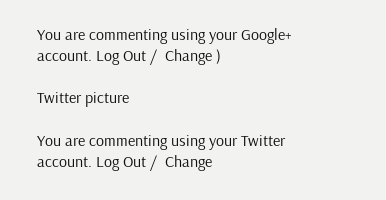You are commenting using your Google+ account. Log Out /  Change )

Twitter picture

You are commenting using your Twitter account. Log Out /  Change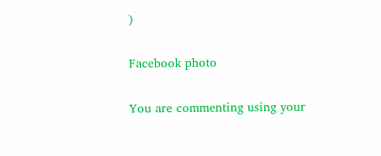)

Facebook photo

You are commenting using your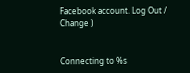Facebook account. Log Out /  Change )


Connecting to %s